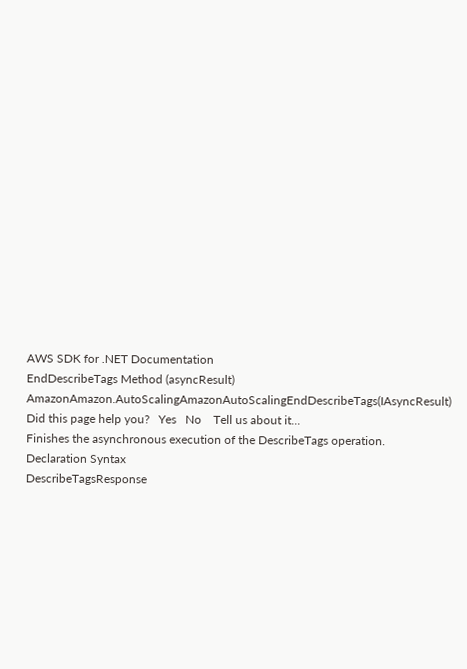AWS SDK for .NET Documentation
EndDescribeTags Method (asyncResult)
AmazonAmazon.AutoScalingAmazonAutoScalingEndDescribeTags(IAsyncResult) Did this page help you?   Yes   No    Tell us about it...
Finishes the asynchronous execution of the DescribeTags operation.
Declaration Syntax
DescribeTagsResponse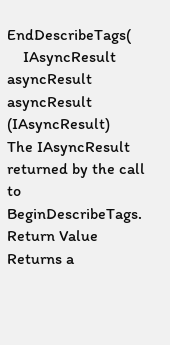EndDescribeTags(
    IAsyncResult asyncResult
asyncResult (IAsyncResult)
The IAsyncResult returned by the call to BeginDescribeTags.
Return Value
Returns a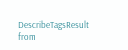DescribeTagsResult from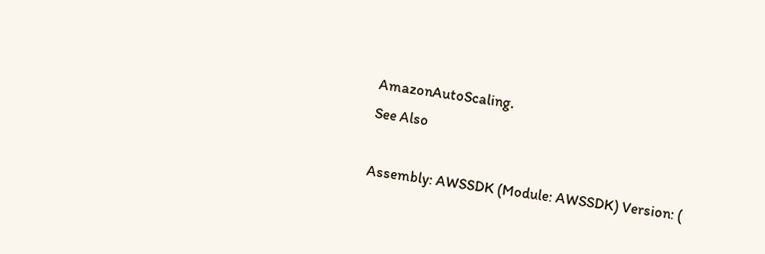AmazonAutoScaling.
See Also

Assembly: AWSSDK (Module: AWSSDK) Version: (